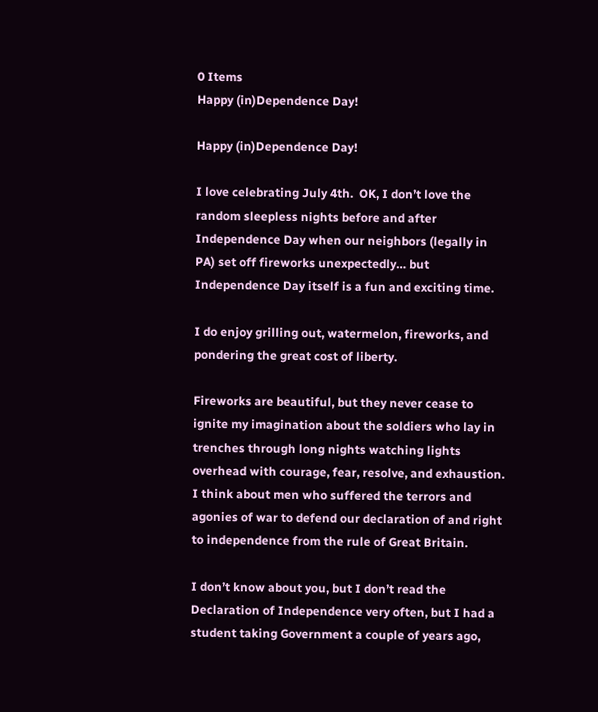0 Items
Happy (in)Dependence Day!

Happy (in)Dependence Day!

I love celebrating July 4th.  OK, I don’t love the random sleepless nights before and after Independence Day when our neighbors (legally in PA) set off fireworks unexpectedly… but Independence Day itself is a fun and exciting time.

I do enjoy grilling out, watermelon, fireworks, and pondering the great cost of liberty.

Fireworks are beautiful, but they never cease to ignite my imagination about the soldiers who lay in trenches through long nights watching lights overhead with courage, fear, resolve, and exhaustion.  I think about men who suffered the terrors and agonies of war to defend our declaration of and right to independence from the rule of Great Britain.

I don’t know about you, but I don’t read the Declaration of Independence very often, but I had a student taking Government a couple of years ago,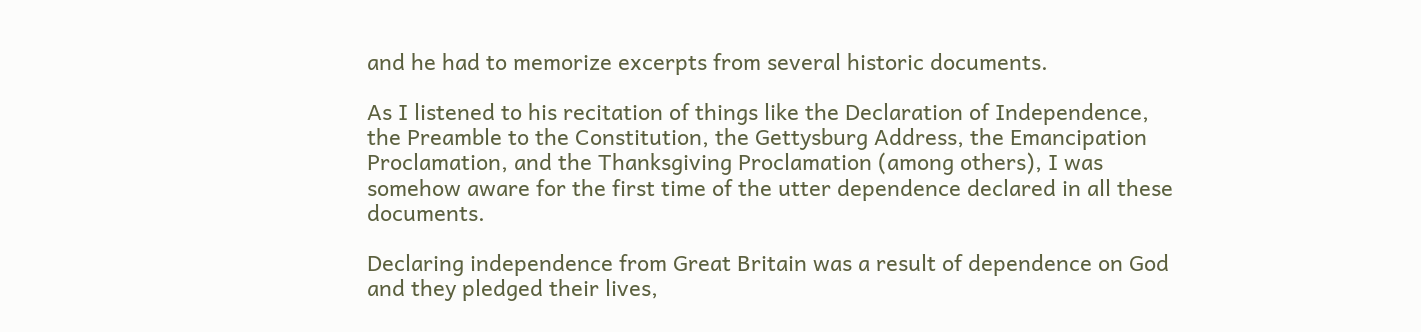and he had to memorize excerpts from several historic documents.

As I listened to his recitation of things like the Declaration of Independence, the Preamble to the Constitution, the Gettysburg Address, the Emancipation Proclamation, and the Thanksgiving Proclamation (among others), I was somehow aware for the first time of the utter dependence declared in all these documents.

Declaring independence from Great Britain was a result of dependence on God and they pledged their lives,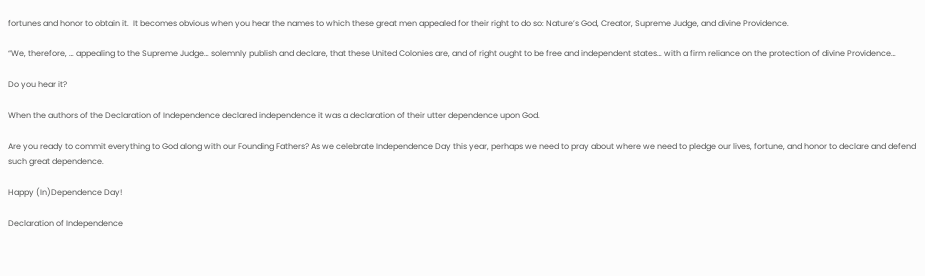fortunes and honor to obtain it.  It becomes obvious when you hear the names to which these great men appealed for their right to do so: Nature’s God, Creator, Supreme Judge, and divine Providence.

“We, therefore, … appealing to the Supreme Judge… solemnly publish and declare, that these United Colonies are, and of right ought to be free and independent states… with a firm reliance on the protection of divine Providence…

Do you hear it?

When the authors of the Declaration of Independence declared independence it was a declaration of their utter dependence upon God.

Are you ready to commit everything to God along with our Founding Fathers? As we celebrate Independence Day this year, perhaps we need to pray about where we need to pledge our lives, fortune, and honor to declare and defend such great dependence.

Happy (In)Dependence Day!

Declaration of Independence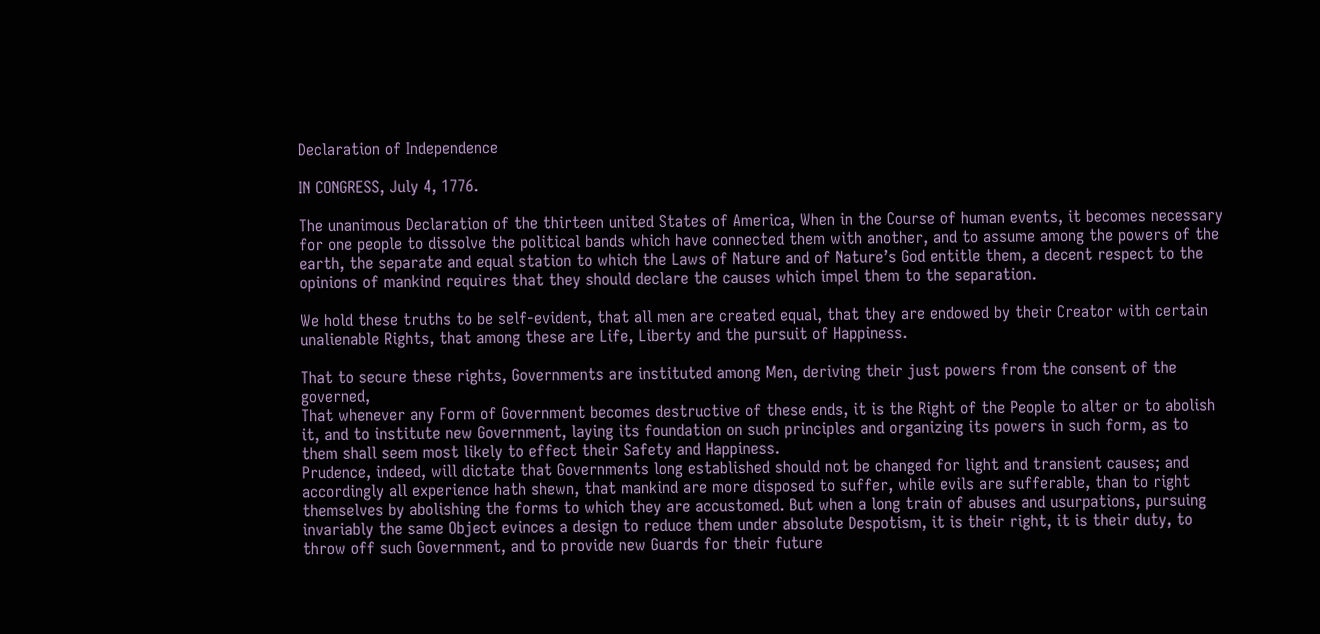Declaration of Independence

IN CONGRESS, July 4, 1776.

The unanimous Declaration of the thirteen united States of America, When in the Course of human events, it becomes necessary for one people to dissolve the political bands which have connected them with another, and to assume among the powers of the earth, the separate and equal station to which the Laws of Nature and of Nature’s God entitle them, a decent respect to the opinions of mankind requires that they should declare the causes which impel them to the separation.

We hold these truths to be self-evident, that all men are created equal, that they are endowed by their Creator with certain unalienable Rights, that among these are Life, Liberty and the pursuit of Happiness.

That to secure these rights, Governments are instituted among Men, deriving their just powers from the consent of the governed,
That whenever any Form of Government becomes destructive of these ends, it is the Right of the People to alter or to abolish it, and to institute new Government, laying its foundation on such principles and organizing its powers in such form, as to them shall seem most likely to effect their Safety and Happiness.
Prudence, indeed, will dictate that Governments long established should not be changed for light and transient causes; and accordingly all experience hath shewn, that mankind are more disposed to suffer, while evils are sufferable, than to right themselves by abolishing the forms to which they are accustomed. But when a long train of abuses and usurpations, pursuing invariably the same Object evinces a design to reduce them under absolute Despotism, it is their right, it is their duty, to throw off such Government, and to provide new Guards for their future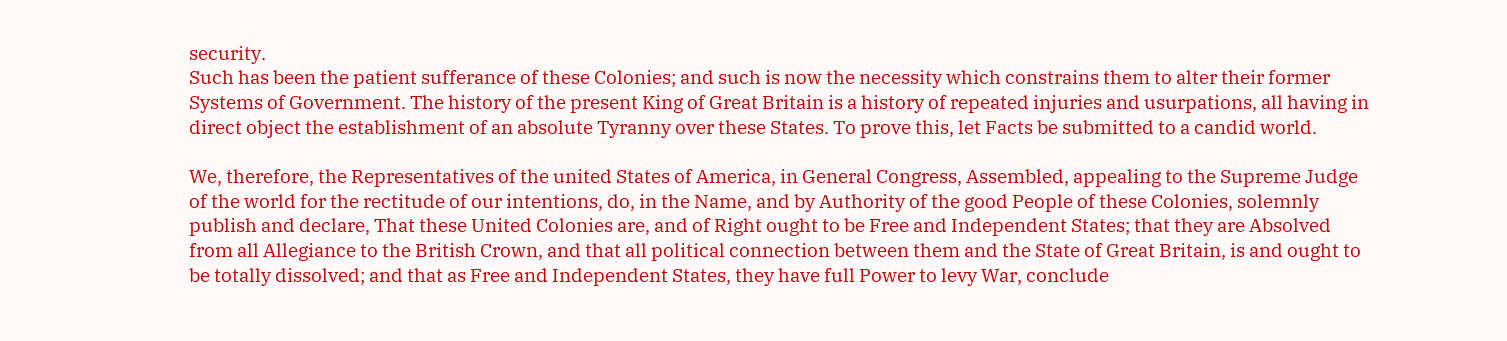security.
Such has been the patient sufferance of these Colonies; and such is now the necessity which constrains them to alter their former Systems of Government. The history of the present King of Great Britain is a history of repeated injuries and usurpations, all having in direct object the establishment of an absolute Tyranny over these States. To prove this, let Facts be submitted to a candid world.

We, therefore, the Representatives of the united States of America, in General Congress, Assembled, appealing to the Supreme Judge of the world for the rectitude of our intentions, do, in the Name, and by Authority of the good People of these Colonies, solemnly publish and declare, That these United Colonies are, and of Right ought to be Free and Independent States; that they are Absolved from all Allegiance to the British Crown, and that all political connection between them and the State of Great Britain, is and ought to be totally dissolved; and that as Free and Independent States, they have full Power to levy War, conclude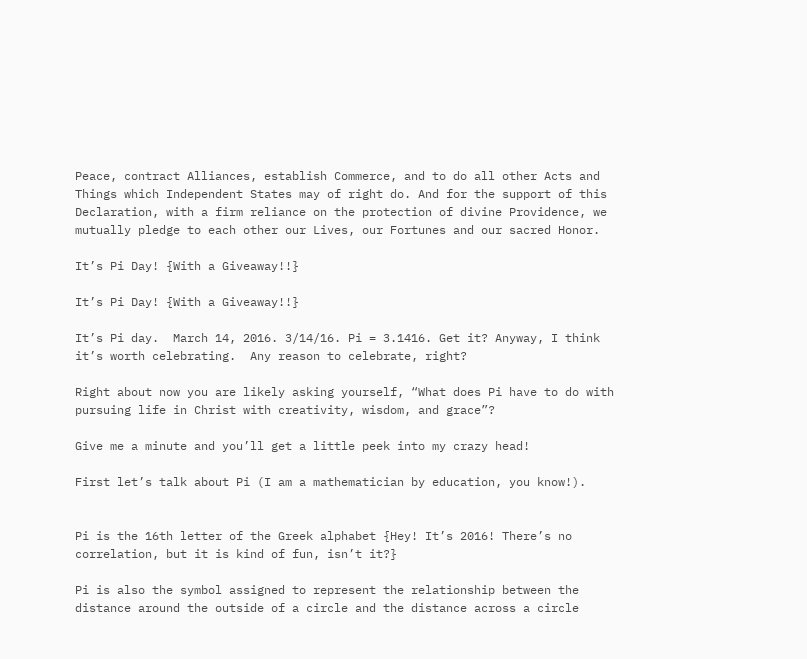Peace, contract Alliances, establish Commerce, and to do all other Acts and Things which Independent States may of right do. And for the support of this Declaration, with a firm reliance on the protection of divine Providence, we mutually pledge to each other our Lives, our Fortunes and our sacred Honor.

It’s Pi Day! {With a Giveaway!!}

It’s Pi Day! {With a Giveaway!!}

It’s Pi day.  March 14, 2016. 3/14/16. Pi = 3.1416. Get it? Anyway, I think it’s worth celebrating.  Any reason to celebrate, right?

Right about now you are likely asking yourself, “What does Pi have to do with pursuing life in Christ with creativity, wisdom, and grace”?

Give me a minute and you’ll get a little peek into my crazy head!

First let’s talk about Pi (I am a mathematician by education, you know!).


Pi is the 16th letter of the Greek alphabet {Hey! It’s 2016! There’s no correlation, but it is kind of fun, isn’t it?}

Pi is also the symbol assigned to represent the relationship between the distance around the outside of a circle and the distance across a circle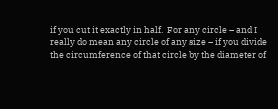if you cut it exactly in half.  For any circle – and I really do mean any circle of any size – if you divide the circumference of that circle by the diameter of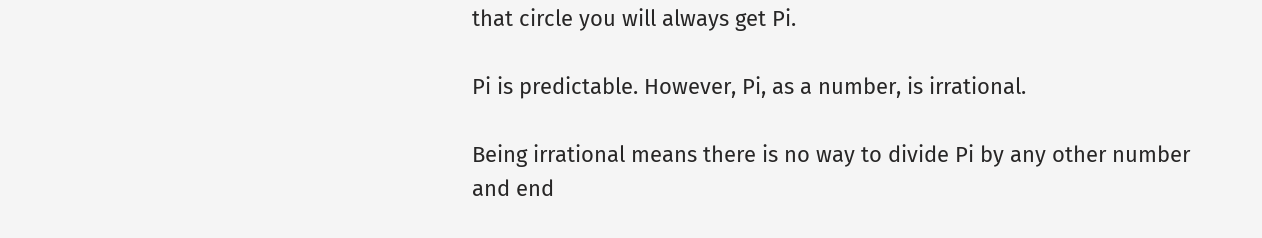that circle you will always get Pi.

Pi is predictable. However, Pi, as a number, is irrational.

Being irrational means there is no way to divide Pi by any other number and end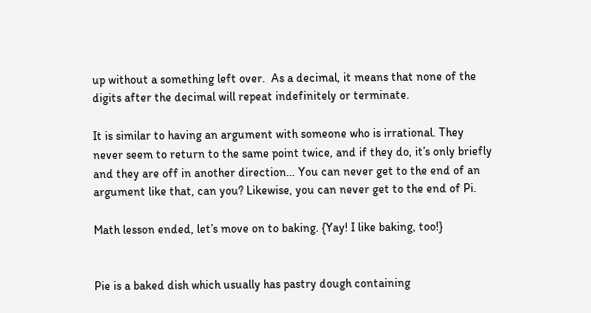up without a something left over.  As a decimal, it means that none of the digits after the decimal will repeat indefinitely or terminate.

It is similar to having an argument with someone who is irrational. They never seem to return to the same point twice, and if they do, it’s only briefly and they are off in another direction… You can never get to the end of an argument like that, can you? Likewise, you can never get to the end of Pi.

Math lesson ended, let’s move on to baking. {Yay! I like baking, too!}


Pie is a baked dish which usually has pastry dough containing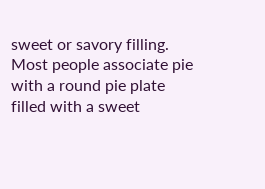sweet or savory filling. Most people associate pie with a round pie plate filled with a sweet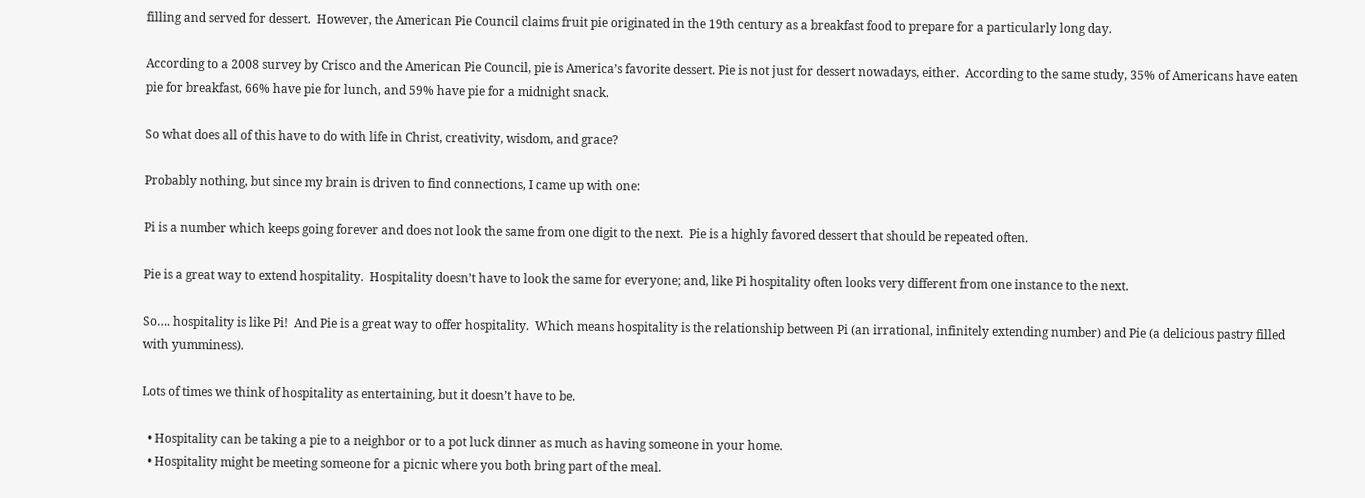filling and served for dessert.  However, the American Pie Council claims fruit pie originated in the 19th century as a breakfast food to prepare for a particularly long day.

According to a 2008 survey by Crisco and the American Pie Council, pie is America’s favorite dessert. Pie is not just for dessert nowadays, either.  According to the same study, 35% of Americans have eaten pie for breakfast, 66% have pie for lunch, and 59% have pie for a midnight snack.

So what does all of this have to do with life in Christ, creativity, wisdom, and grace?

Probably nothing, but since my brain is driven to find connections, I came up with one:

Pi is a number which keeps going forever and does not look the same from one digit to the next.  Pie is a highly favored dessert that should be repeated often.

Pie is a great way to extend hospitality.  Hospitality doesn’t have to look the same for everyone; and, like Pi hospitality often looks very different from one instance to the next.

So…. hospitality is like Pi!  And Pie is a great way to offer hospitality.  Which means hospitality is the relationship between Pi (an irrational, infinitely extending number) and Pie (a delicious pastry filled with yumminess).

Lots of times we think of hospitality as entertaining, but it doesn’t have to be.

  • Hospitality can be taking a pie to a neighbor or to a pot luck dinner as much as having someone in your home.
  • Hospitality might be meeting someone for a picnic where you both bring part of the meal.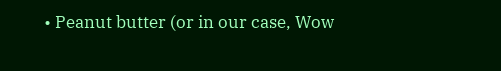• Peanut butter (or in our case, Wow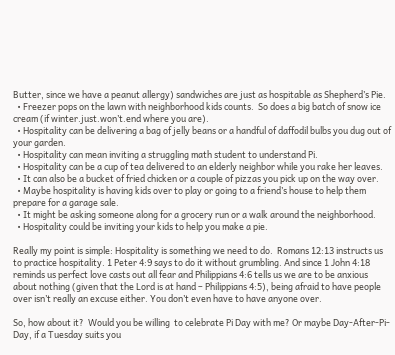Butter, since we have a peanut allergy) sandwiches are just as hospitable as Shepherd’s Pie.
  • Freezer pops on the lawn with neighborhood kids counts.  So does a big batch of snow ice cream (if winter.just.won’t.end where you are).
  • Hospitality can be delivering a bag of jelly beans or a handful of daffodil bulbs you dug out of your garden.
  • Hospitality can mean inviting a struggling math student to understand Pi.
  • Hospitality can be a cup of tea delivered to an elderly neighbor while you rake her leaves.
  • It can also be a bucket of fried chicken or a couple of pizzas you pick up on the way over.
  • Maybe hospitality is having kids over to play or going to a friend’s house to help them prepare for a garage sale.
  • It might be asking someone along for a grocery run or a walk around the neighborhood.
  • Hospitality could be inviting your kids to help you make a pie.

Really my point is simple: Hospitality is something we need to do.  Romans 12:13 instructs us to practice hospitality. 1 Peter 4:9 says to do it without grumbling. And since 1 John 4:18 reminds us perfect love casts out all fear and Philippians 4:6 tells us we are to be anxious about nothing (given that the Lord is at hand – Philippians 4:5), being afraid to have people over isn’t really an excuse either. You don’t even have to have anyone over.

So, how about it?  Would you be willing  to celebrate Pi Day with me? Or maybe Day-After-Pi-Day, if a Tuesday suits you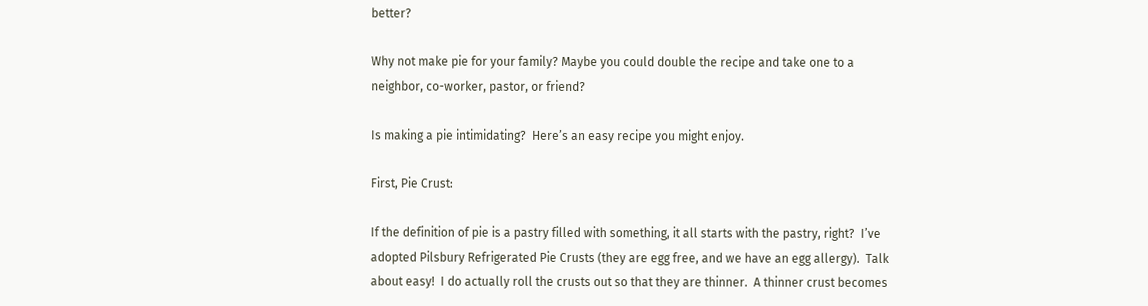better?

Why not make pie for your family? Maybe you could double the recipe and take one to a neighbor, co-worker, pastor, or friend?

Is making a pie intimidating?  Here’s an easy recipe you might enjoy.

First, Pie Crust:

If the definition of pie is a pastry filled with something, it all starts with the pastry, right?  I’ve adopted Pilsbury Refrigerated Pie Crusts (they are egg free, and we have an egg allergy).  Talk about easy!  I do actually roll the crusts out so that they are thinner.  A thinner crust becomes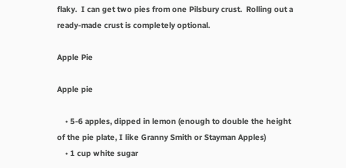flaky.  I can get two pies from one Pilsbury crust.  Rolling out a ready-made crust is completely optional.

Apple Pie

Apple pie

    • 5-6 apples, dipped in lemon (enough to double the height of the pie plate, I like Granny Smith or Stayman Apples)
    • 1 cup white sugar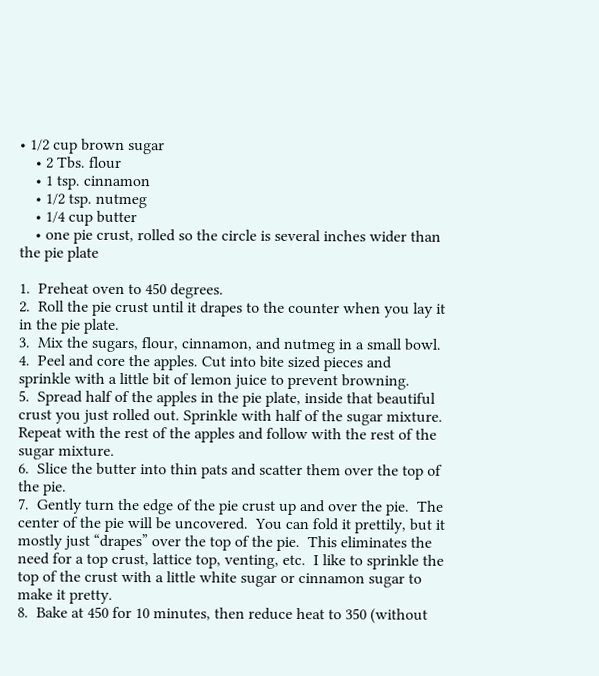• 1/2 cup brown sugar
    • 2 Tbs. flour
    • 1 tsp. cinnamon
    • 1/2 tsp. nutmeg
    • 1/4 cup butter
    • one pie crust, rolled so the circle is several inches wider than the pie plate

1.  Preheat oven to 450 degrees.
2.  Roll the pie crust until it drapes to the counter when you lay it in the pie plate.
3.  Mix the sugars, flour, cinnamon, and nutmeg in a small bowl.
4.  Peel and core the apples. Cut into bite sized pieces and sprinkle with a little bit of lemon juice to prevent browning.
5.  Spread half of the apples in the pie plate, inside that beautiful crust you just rolled out. Sprinkle with half of the sugar mixture.  Repeat with the rest of the apples and follow with the rest of the sugar mixture.
6.  Slice the butter into thin pats and scatter them over the top of the pie.
7.  Gently turn the edge of the pie crust up and over the pie.  The center of the pie will be uncovered.  You can fold it prettily, but it mostly just “drapes” over the top of the pie.  This eliminates the need for a top crust, lattice top, venting, etc.  I like to sprinkle the top of the crust with a little white sugar or cinnamon sugar to make it pretty.
8.  Bake at 450 for 10 minutes, then reduce heat to 350 (without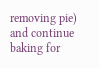removing pie) and continue baking for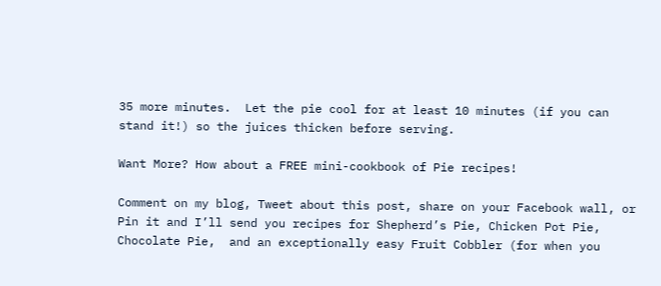35 more minutes.  Let the pie cool for at least 10 minutes (if you can stand it!) so the juices thicken before serving.

Want More? How about a FREE mini-cookbook of Pie recipes!

Comment on my blog, Tweet about this post, share on your Facebook wall, or Pin it and I’ll send you recipes for Shepherd’s Pie, Chicken Pot Pie, Chocolate Pie,  and an exceptionally easy Fruit Cobbler (for when you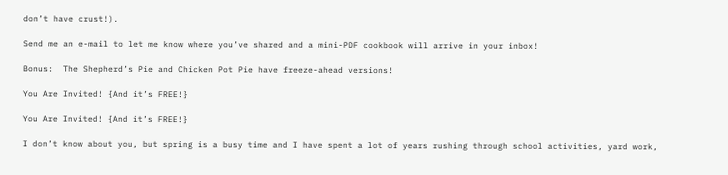don’t have crust!).

Send me an e-mail to let me know where you’ve shared and a mini-PDF cookbook will arrive in your inbox!

Bonus:  The Shepherd’s Pie and Chicken Pot Pie have freeze-ahead versions!

You Are Invited! {And it’s FREE!}

You Are Invited! {And it’s FREE!}

I don’t know about you, but spring is a busy time and I have spent a lot of years rushing through school activities, yard work,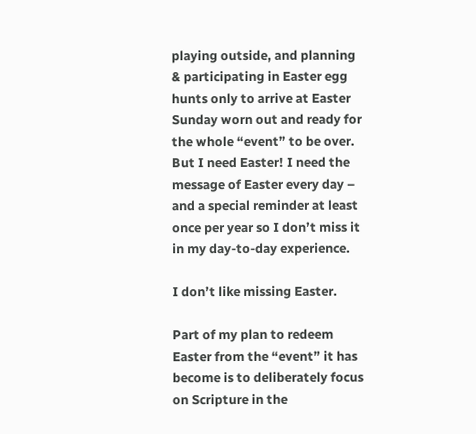playing outside, and planning & participating in Easter egg hunts only to arrive at Easter Sunday worn out and ready for the whole “event” to be over. But I need Easter! I need the message of Easter every day – and a special reminder at least once per year so I don’t miss it in my day-to-day experience.

I don’t like missing Easter.

Part of my plan to redeem Easter from the “event” it has become is to deliberately focus on Scripture in the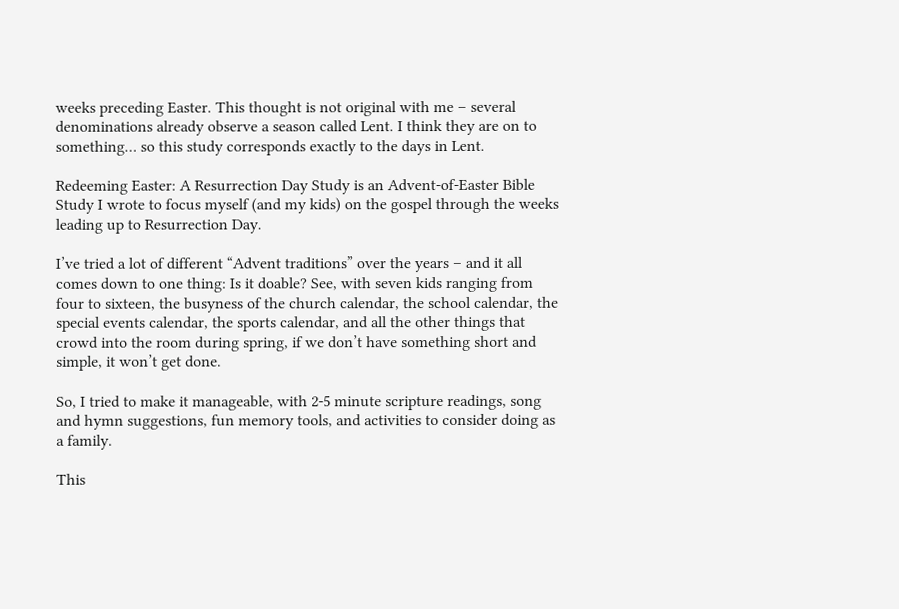weeks preceding Easter. This thought is not original with me – several denominations already observe a season called Lent. I think they are on to something… so this study corresponds exactly to the days in Lent.

Redeeming Easter: A Resurrection Day Study is an Advent-of-Easter Bible Study I wrote to focus myself (and my kids) on the gospel through the weeks leading up to Resurrection Day.

I’ve tried a lot of different “Advent traditions” over the years – and it all comes down to one thing: Is it doable? See, with seven kids ranging from four to sixteen, the busyness of the church calendar, the school calendar, the special events calendar, the sports calendar, and all the other things that crowd into the room during spring, if we don’t have something short and simple, it won’t get done.

So, I tried to make it manageable, with 2-5 minute scripture readings, song and hymn suggestions, fun memory tools, and activities to consider doing as a family.

This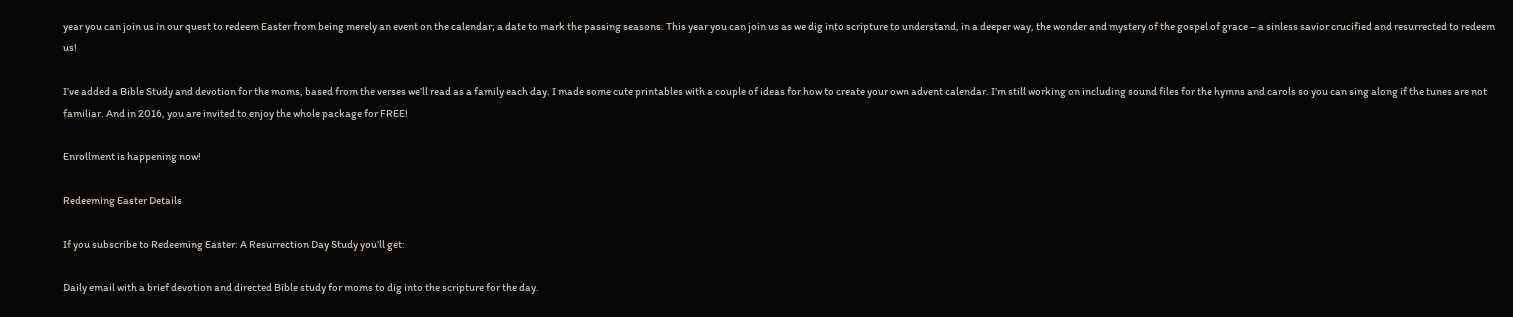year you can join us in our quest to redeem Easter from being merely an event on the calendar; a date to mark the passing seasons. This year you can join us as we dig into scripture to understand, in a deeper way, the wonder and mystery of the gospel of grace – a sinless savior crucified and resurrected to redeem us!

I’ve added a Bible Study and devotion for the moms, based from the verses we’ll read as a family each day. I made some cute printables with a couple of ideas for how to create your own advent calendar. I’m still working on including sound files for the hymns and carols so you can sing along if the tunes are not familiar. And in 2016, you are invited to enjoy the whole package for FREE!

Enrollment is happening now!

Redeeming Easter Details

If you subscribe to Redeeming Easter: A Resurrection Day Study you’ll get:

Daily email with a brief devotion and directed Bible study for moms to dig into the scripture for the day.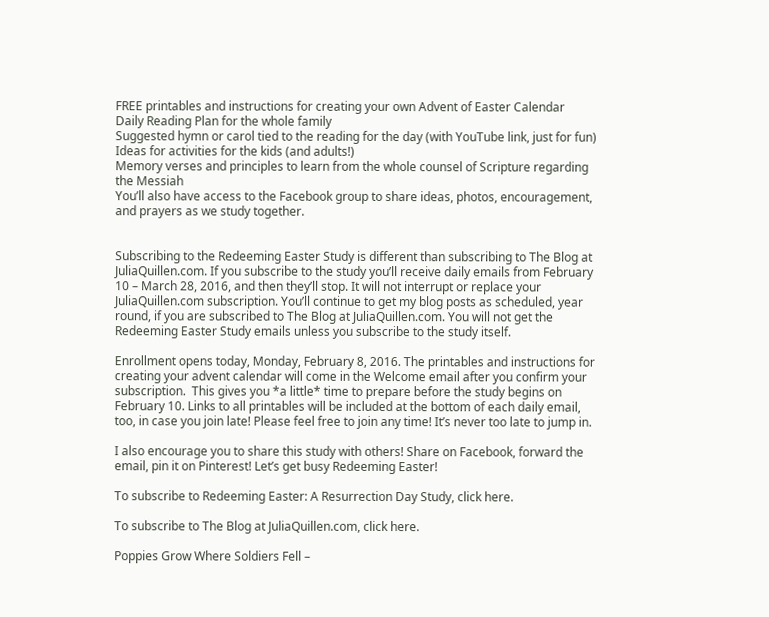FREE printables and instructions for creating your own Advent of Easter Calendar
Daily Reading Plan for the whole family
Suggested hymn or carol tied to the reading for the day (with YouTube link, just for fun)
Ideas for activities for the kids (and adults!)
Memory verses and principles to learn from the whole counsel of Scripture regarding the Messiah
You’ll also have access to the Facebook group to share ideas, photos, encouragement, and prayers as we study together.


Subscribing to the Redeeming Easter Study is different than subscribing to The Blog at JuliaQuillen.com. If you subscribe to the study you’ll receive daily emails from February 10 – March 28, 2016, and then they’ll stop. It will not interrupt or replace your JuliaQuillen.com subscription. You’ll continue to get my blog posts as scheduled, year round, if you are subscribed to The Blog at JuliaQuillen.com. You will not get the Redeeming Easter Study emails unless you subscribe to the study itself.

Enrollment opens today, Monday, February 8, 2016. The printables and instructions for creating your advent calendar will come in the Welcome email after you confirm your subscription.  This gives you *a little* time to prepare before the study begins on February 10. Links to all printables will be included at the bottom of each daily email, too, in case you join late! Please feel free to join any time! It’s never too late to jump in.

I also encourage you to share this study with others! Share on Facebook, forward the email, pin it on Pinterest! Let’s get busy Redeeming Easter!

To subscribe to Redeeming Easter: A Resurrection Day Study, click here.

To subscribe to The Blog at JuliaQuillen.com, click here.

Poppies Grow Where Soldiers Fell –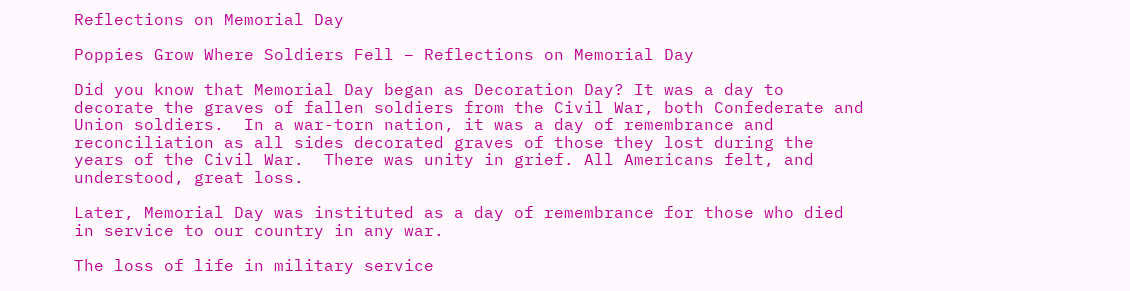Reflections on Memorial Day

Poppies Grow Where Soldiers Fell – Reflections on Memorial Day

Did you know that Memorial Day began as Decoration Day? It was a day to decorate the graves of fallen soldiers from the Civil War, both Confederate and Union soldiers.  In a war-torn nation, it was a day of remembrance and reconciliation as all sides decorated graves of those they lost during the years of the Civil War.  There was unity in grief. All Americans felt, and understood, great loss.

Later, Memorial Day was instituted as a day of remembrance for those who died in service to our country in any war.

The loss of life in military service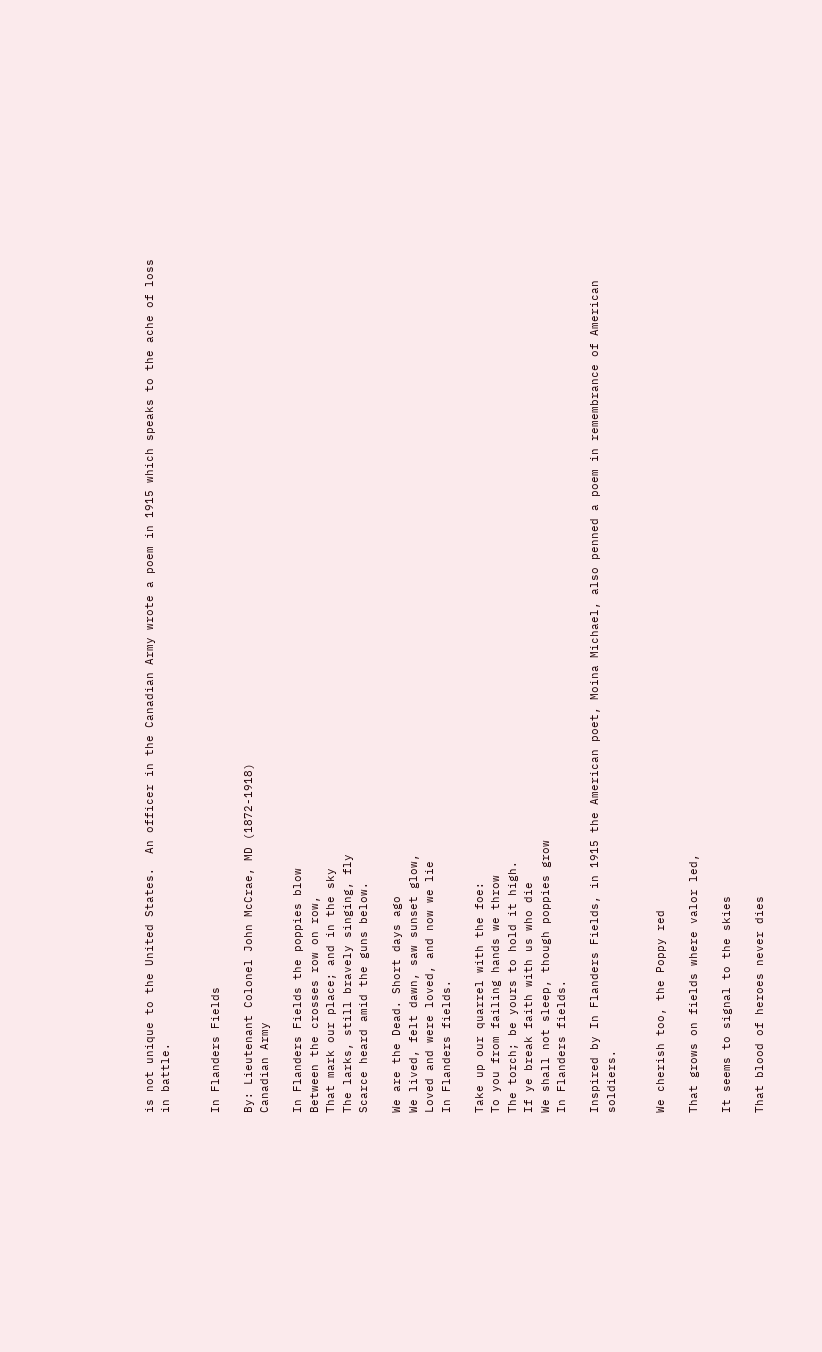is not unique to the United States.  An officer in the Canadian Army wrote a poem in 1915 which speaks to the ache of loss in battle.


In Flanders Fields

By: Lieutenant Colonel John McCrae, MD (1872-1918)
Canadian Army

In Flanders Fields the poppies blow
Between the crosses row on row,
That mark our place; and in the sky
The larks, still bravely singing, fly
Scarce heard amid the guns below.

We are the Dead. Short days ago
We lived, felt dawn, saw sunset glow,
Loved and were loved, and now we lie
In Flanders fields.

Take up our quarrel with the foe:
To you from failing hands we throw
The torch; be yours to hold it high.
If ye break faith with us who die
We shall not sleep, though poppies grow
In Flanders fields.

Inspired by In Flanders Fields, in 1915 the American poet, Moina Michael, also penned a poem in remembrance of American soldiers.


We cherish too, the Poppy red

That grows on fields where valor led,

It seems to signal to the skies

That blood of heroes never dies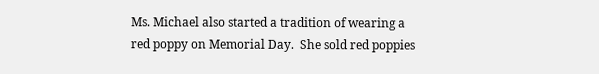Ms. Michael also started a tradition of wearing a red poppy on Memorial Day.  She sold red poppies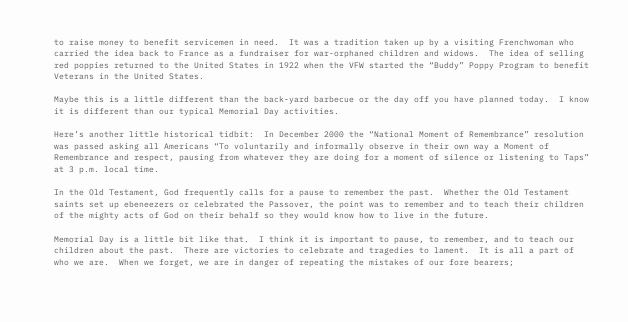to raise money to benefit servicemen in need.  It was a tradition taken up by a visiting Frenchwoman who carried the idea back to France as a fundraiser for war-orphaned children and widows.  The idea of selling red poppies returned to the United States in 1922 when the VFW started the “Buddy” Poppy Program to benefit Veterans in the United States.

Maybe this is a little different than the back-yard barbecue or the day off you have planned today.  I know it is different than our typical Memorial Day activities.

Here’s another little historical tidbit:  In December 2000 the “National Moment of Remembrance” resolution was passed asking all Americans “To voluntarily and informally observe in their own way a Moment of Remembrance and respect, pausing from whatever they are doing for a moment of silence or listening to Taps” at 3 p.m. local time.

In the Old Testament, God frequently calls for a pause to remember the past.  Whether the Old Testament saints set up ebeneezers or celebrated the Passover, the point was to remember and to teach their children of the mighty acts of God on their behalf so they would know how to live in the future.

Memorial Day is a little bit like that.  I think it is important to pause, to remember, and to teach our children about the past.  There are victories to celebrate and tragedies to lament.  It is all a part of who we are.  When we forget, we are in danger of repeating the mistakes of our fore bearers;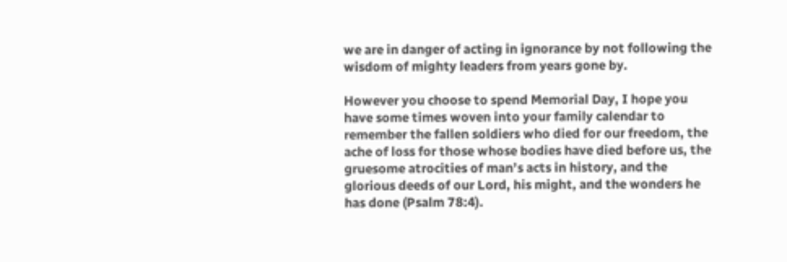we are in danger of acting in ignorance by not following the wisdom of mighty leaders from years gone by.

However you choose to spend Memorial Day, I hope you have some times woven into your family calendar to remember the fallen soldiers who died for our freedom, the ache of loss for those whose bodies have died before us, the gruesome atrocities of man’s acts in history, and the glorious deeds of our Lord, his might, and the wonders he has done (Psalm 78:4).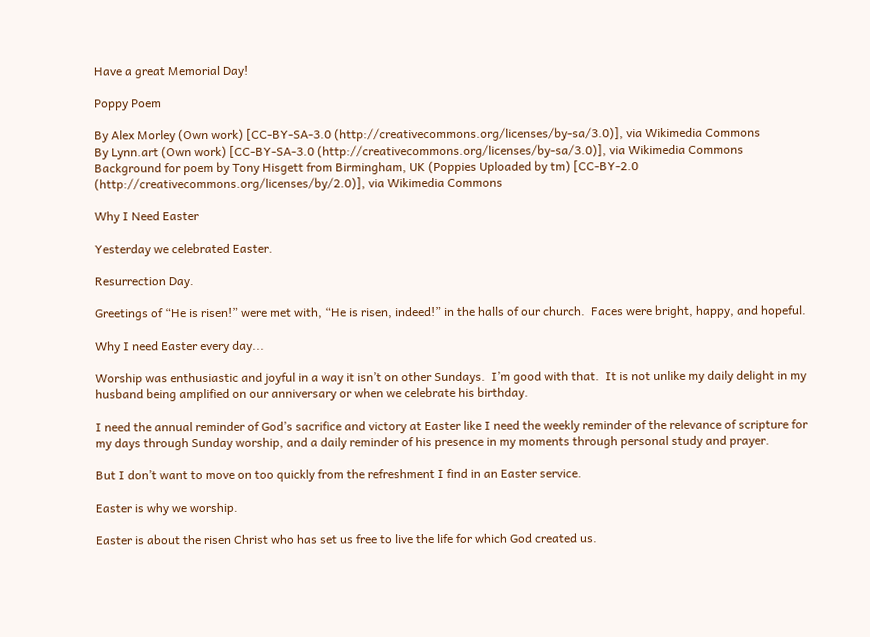Have a great Memorial Day!

Poppy Poem

By Alex Morley (Own work) [CC-BY-SA-3.0 (http://creativecommons.org/licenses/by-sa/3.0)], via Wikimedia Commons
By Lynn.art (Own work) [CC-BY-SA-3.0 (http://creativecommons.org/licenses/by-sa/3.0)], via Wikimedia Commons
Background for poem by Tony Hisgett from Birmingham, UK (Poppies Uploaded by tm) [CC-BY-2.0 (http://creativecommons.org/licenses/by/2.0)], via Wikimedia Commons

Why I Need Easter

Yesterday we celebrated Easter.

Resurrection Day.

Greetings of “He is risen!” were met with, “He is risen, indeed!” in the halls of our church.  Faces were bright, happy, and hopeful.

Why I need Easter every day...

Worship was enthusiastic and joyful in a way it isn’t on other Sundays.  I’m good with that.  It is not unlike my daily delight in my husband being amplified on our anniversary or when we celebrate his birthday.

I need the annual reminder of God’s sacrifice and victory at Easter like I need the weekly reminder of the relevance of scripture for my days through Sunday worship, and a daily reminder of his presence in my moments through personal study and prayer.

But I don’t want to move on too quickly from the refreshment I find in an Easter service.

Easter is why we worship.

Easter is about the risen Christ who has set us free to live the life for which God created us.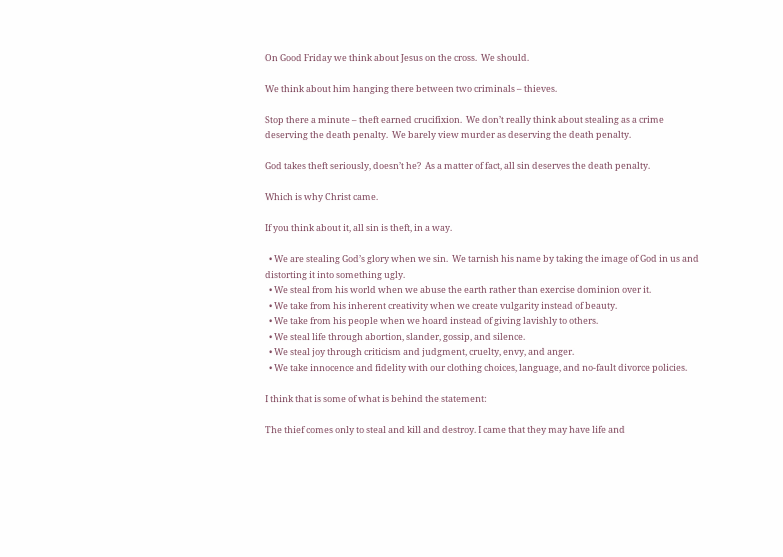On Good Friday we think about Jesus on the cross.  We should.

We think about him hanging there between two criminals – thieves.

Stop there a minute – theft earned crucifixion.  We don’t really think about stealing as a crime deserving the death penalty.  We barely view murder as deserving the death penalty.

God takes theft seriously, doesn’t he?  As a matter of fact, all sin deserves the death penalty.

Which is why Christ came.

If you think about it, all sin is theft, in a way.

  • We are stealing God’s glory when we sin.  We tarnish his name by taking the image of God in us and distorting it into something ugly.
  • We steal from his world when we abuse the earth rather than exercise dominion over it.
  • We take from his inherent creativity when we create vulgarity instead of beauty.
  • We take from his people when we hoard instead of giving lavishly to others.
  • We steal life through abortion, slander, gossip, and silence.
  • We steal joy through criticism and judgment, cruelty, envy, and anger.
  • We take innocence and fidelity with our clothing choices, language, and no-fault divorce policies.

I think that is some of what is behind the statement:

The thief comes only to steal and kill and destroy. I came that they may have life and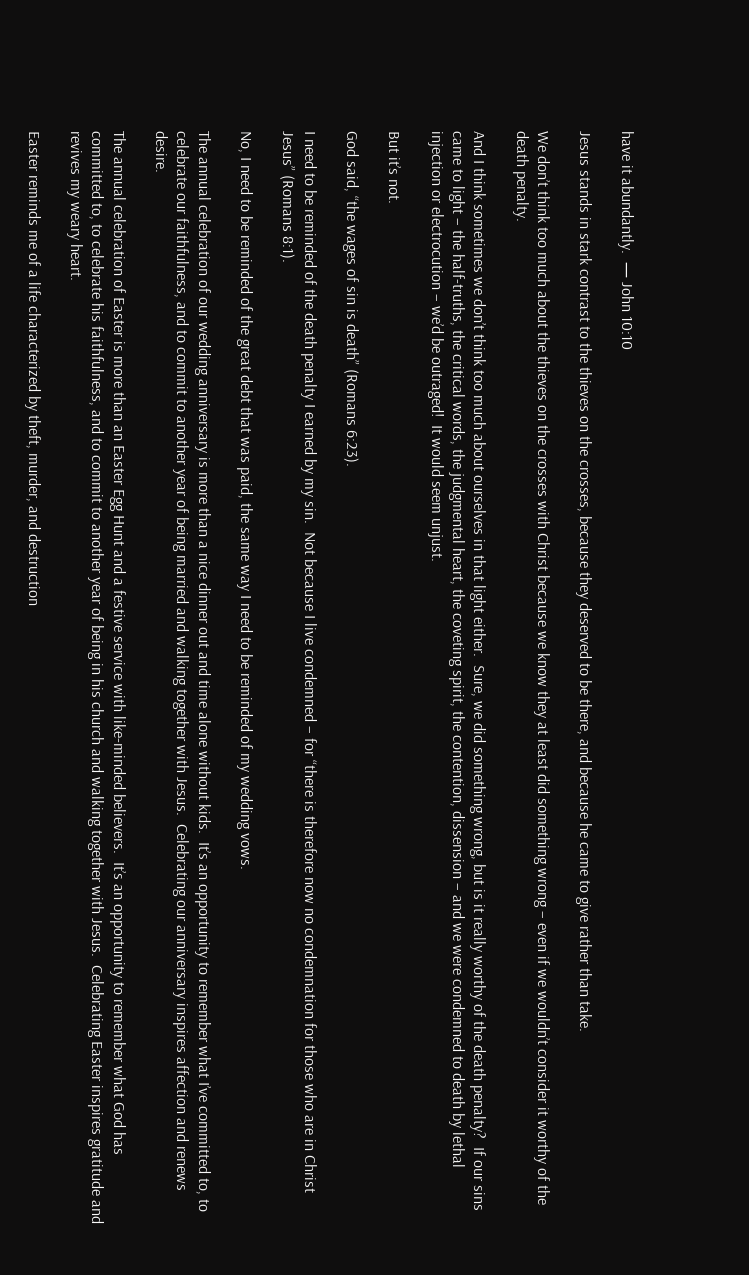have it abundantly.  — John 10:10

Jesus stands in stark contrast to the thieves on the crosses, because they deserved to be there, and because he came to give rather than take.

We don’t think too much about the thieves on the crosses with Christ because we know they at least did something wrong – even if we wouldn’t consider it worthy of the death penalty.

And I think sometimes we don’t think too much about ourselves in that light either.  Sure, we did something wrong, but is it really worthy of the death penalty?  If our sins came to light – the half-truths, the critical words, the judgmental heart, the coveting spirit, the contention, dissension – and we were condemned to death by lethal injection or electrocution – we’d be outraged!  It would seem unjust.

But it’s not.

God said, “the wages of sin is death” (Romans 6:23).

I need to be reminded of the death penalty I earned by my sin.  Not because I live condemned – for “there is therefore now no condemnation for those who are in Christ Jesus” (Romans 8:1).

No, I need to be reminded of the great debt that was paid, the same way I need to be reminded of my wedding vows.

The annual celebration of our wedding anniversary is more than a nice dinner out and time alone without kids.  It’s an opportunity to remember what I’ve committed to, to celebrate our faithfulness, and to commit to another year of being married and walking together with Jesus.  Celebrating our anniversary inspires affection and renews desire.

The annual celebration of Easter is more than an Easter Egg Hunt and a festive service with like-minded believers.  It’s an opportunity to remember what God has committed to, to celebrate his faithfulness, and to commit to another year of being in his church and walking together with Jesus.  Celebrating Easter inspires gratitude and revives my weary heart.

Easter reminds me of a life characterized by theft, murder, and destruction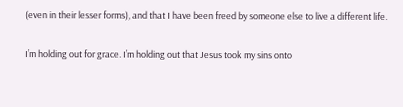(even in their lesser forms), and that I have been freed by someone else to live a different life.

I’m holding out for grace. I’m holding out that Jesus took my sins onto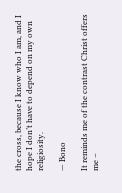the cross, because I know who I am, and I hope I don’t have to depend on my own religiosity.

— Bono

It reminds me of the contrast Christ offers me –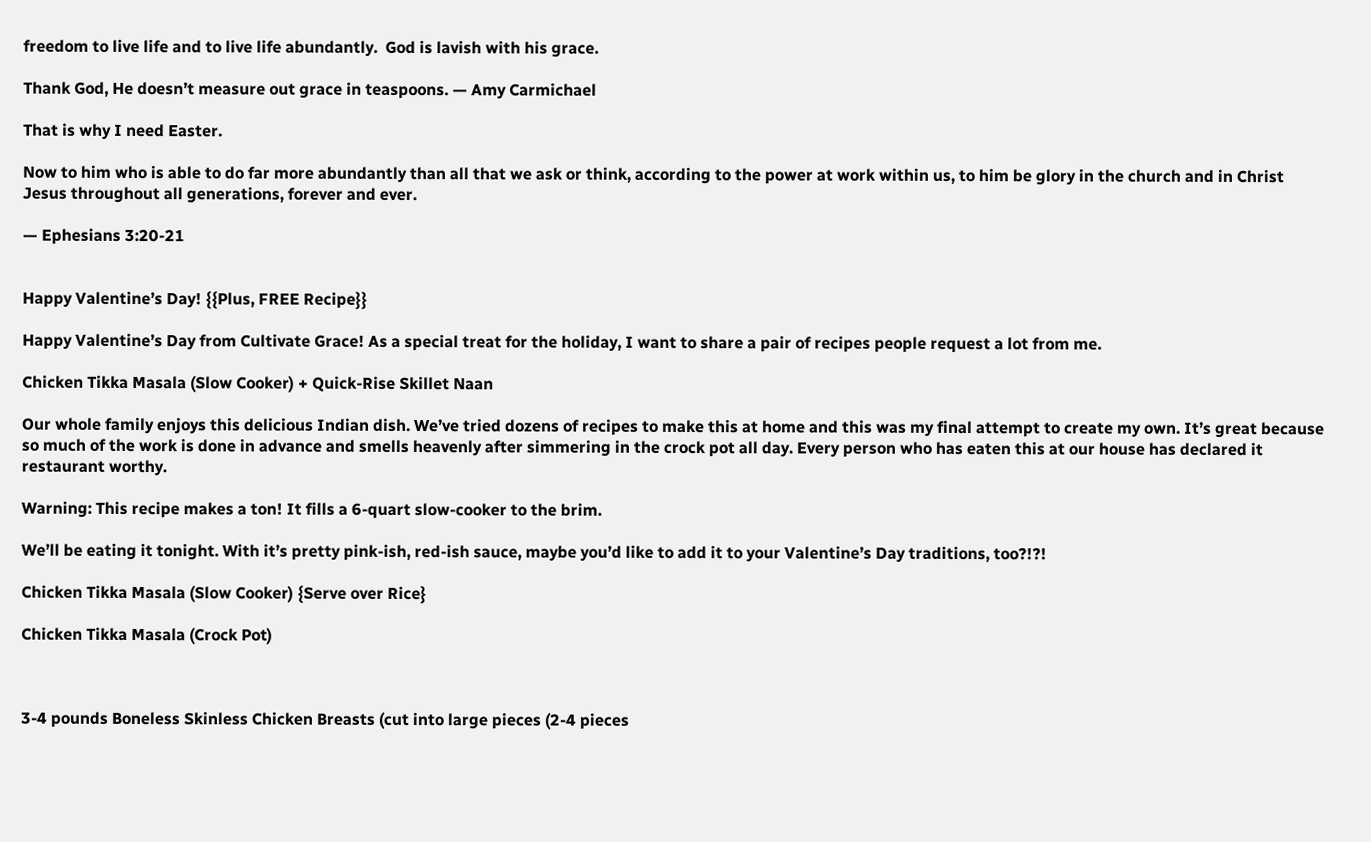freedom to live life and to live life abundantly.  God is lavish with his grace.

Thank God, He doesn’t measure out grace in teaspoons. — Amy Carmichael

That is why I need Easter.

Now to him who is able to do far more abundantly than all that we ask or think, according to the power at work within us, to him be glory in the church and in Christ Jesus throughout all generations, forever and ever.

— Ephesians 3:20-21


Happy Valentine’s Day! {{Plus, FREE Recipe}}

Happy Valentine’s Day from Cultivate Grace! As a special treat for the holiday, I want to share a pair of recipes people request a lot from me.

Chicken Tikka Masala (Slow Cooker) + Quick-Rise Skillet Naan

Our whole family enjoys this delicious Indian dish. We’ve tried dozens of recipes to make this at home and this was my final attempt to create my own. It’s great because so much of the work is done in advance and smells heavenly after simmering in the crock pot all day. Every person who has eaten this at our house has declared it restaurant worthy.

Warning: This recipe makes a ton! It fills a 6-quart slow-cooker to the brim.

We’ll be eating it tonight. With it’s pretty pink-ish, red-ish sauce, maybe you’d like to add it to your Valentine’s Day traditions, too?!?!

Chicken Tikka Masala (Slow Cooker) {Serve over Rice}

Chicken Tikka Masala (Crock Pot)



3-4 pounds Boneless Skinless Chicken Breasts (cut into large pieces (2-4 pieces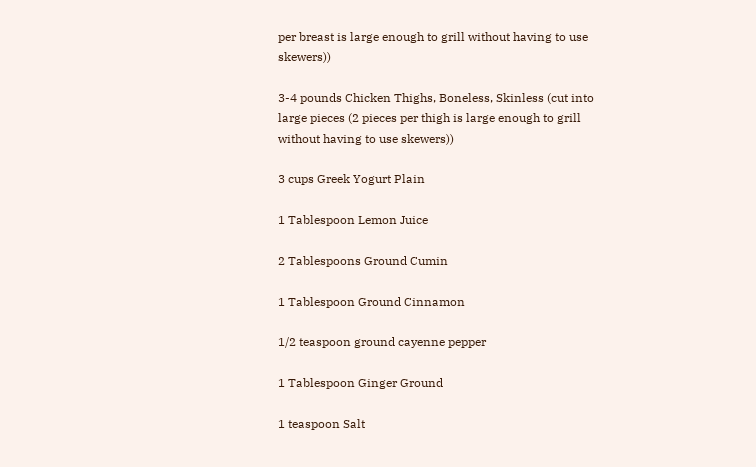per breast is large enough to grill without having to use skewers))

3-4 pounds Chicken Thighs, Boneless, Skinless (cut into large pieces (2 pieces per thigh is large enough to grill without having to use skewers))

3 cups Greek Yogurt Plain

1 Tablespoon Lemon Juice

2 Tablespoons Ground Cumin

1 Tablespoon Ground Cinnamon

1/2 teaspoon ground cayenne pepper

1 Tablespoon Ginger Ground

1 teaspoon Salt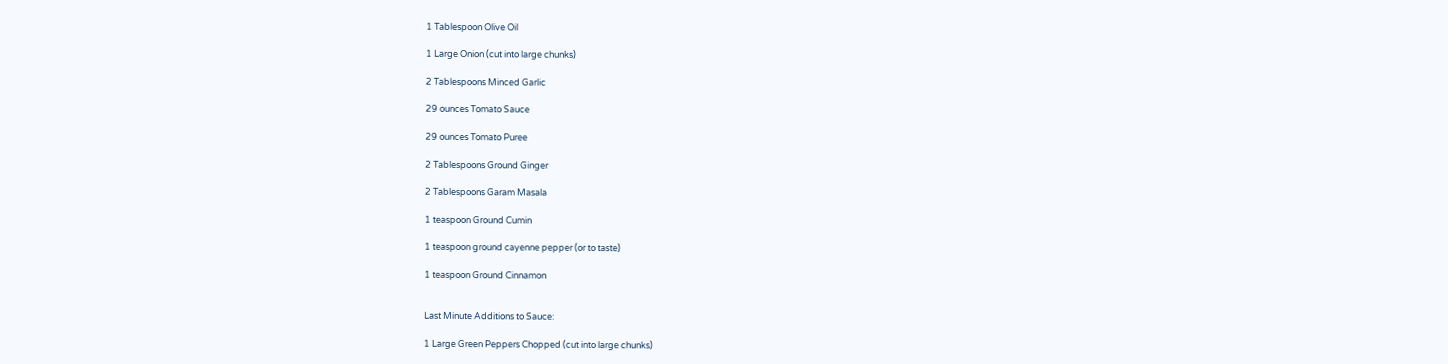1 Tablespoon Olive Oil

1 Large Onion (cut into large chunks)

2 Tablespoons Minced Garlic

29 ounces Tomato Sauce

29 ounces Tomato Puree

2 Tablespoons Ground Ginger

2 Tablespoons Garam Masala

1 teaspoon Ground Cumin

1 teaspoon ground cayenne pepper (or to taste)

1 teaspoon Ground Cinnamon


Last Minute Additions to Sauce:

1 Large Green Peppers Chopped (cut into large chunks)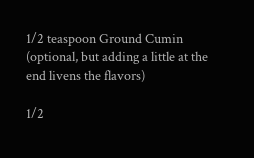1/2 teaspoon Ground Cumin (optional, but adding a little at the end livens the flavors)

1/2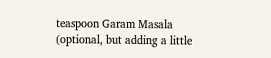teaspoon Garam Masala (optional, but adding a little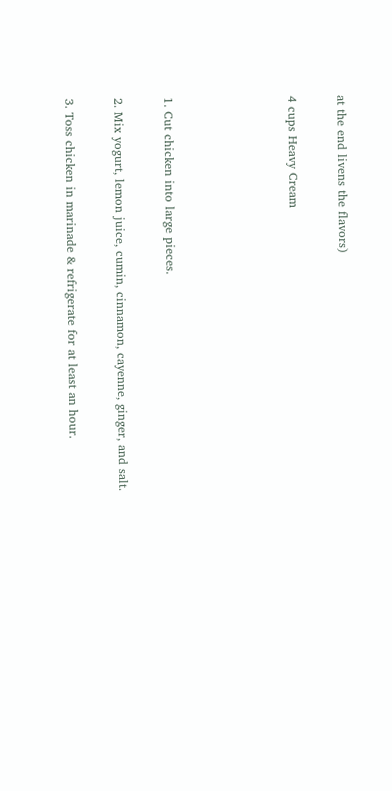at the end livens the flavors)

4 cups Heavy Cream




1. Cut chicken into large pieces.

2. Mix yogurt, lemon juice, cumin, cinnamon, cayenne, ginger, and salt.

3. Toss chicken in marinade & refrigerate for at least an hour.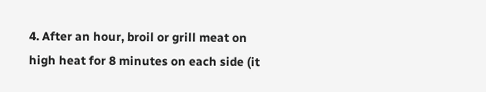4. After an hour, broil or grill meat on high heat for 8 minutes on each side (it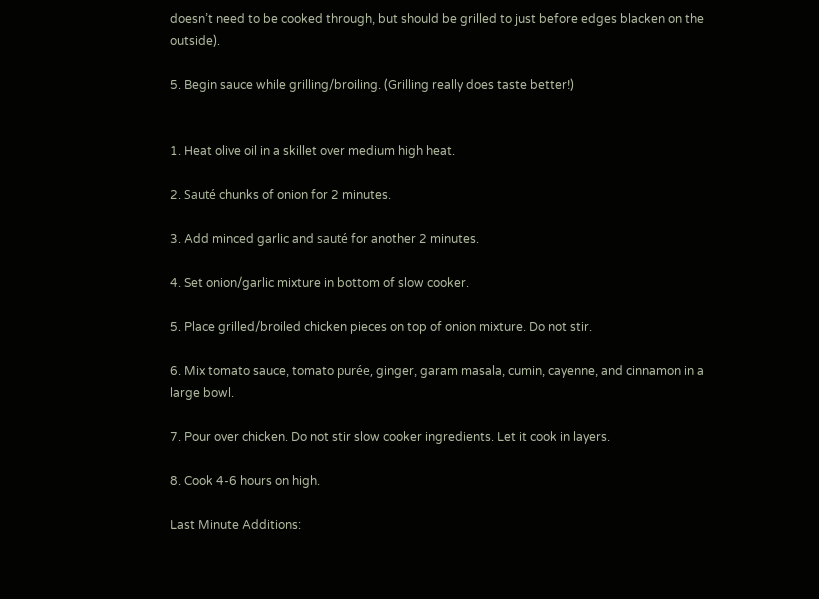doesn’t need to be cooked through, but should be grilled to just before edges blacken on the outside).

5. Begin sauce while grilling/broiling. (Grilling really does taste better!)


1. Heat olive oil in a skillet over medium high heat.

2. Sauté chunks of onion for 2 minutes.

3. Add minced garlic and sauté for another 2 minutes.

4. Set onion/garlic mixture in bottom of slow cooker.

5. Place grilled/broiled chicken pieces on top of onion mixture. Do not stir.

6. Mix tomato sauce, tomato purée, ginger, garam masala, cumin, cayenne, and cinnamon in a large bowl.

7. Pour over chicken. Do not stir slow cooker ingredients. Let it cook in layers.

8. Cook 4-6 hours on high.

Last Minute Additions: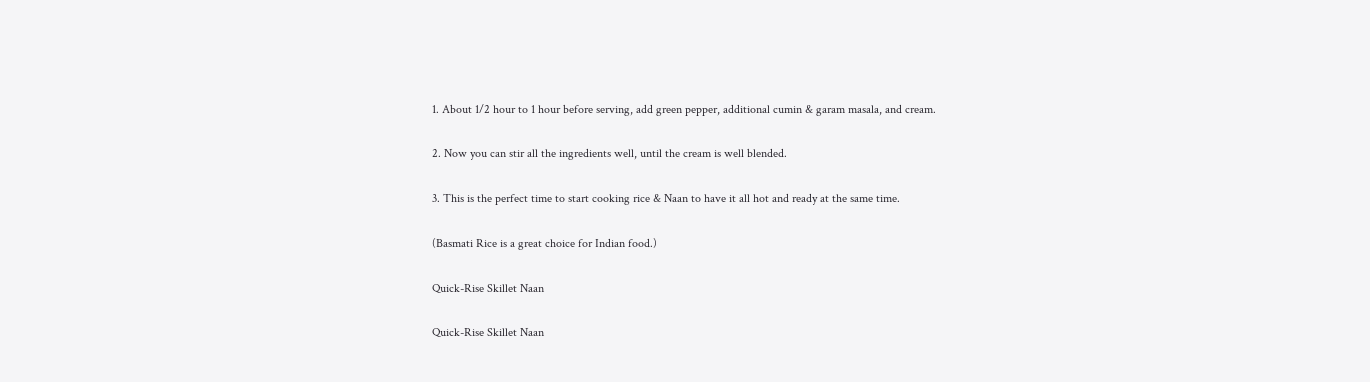1. About 1/2 hour to 1 hour before serving, add green pepper, additional cumin & garam masala, and cream.

2. Now you can stir all the ingredients well, until the cream is well blended.

3. This is the perfect time to start cooking rice & Naan to have it all hot and ready at the same time.

(Basmati Rice is a great choice for Indian food.)

Quick-Rise Skillet Naan

Quick-Rise Skillet Naan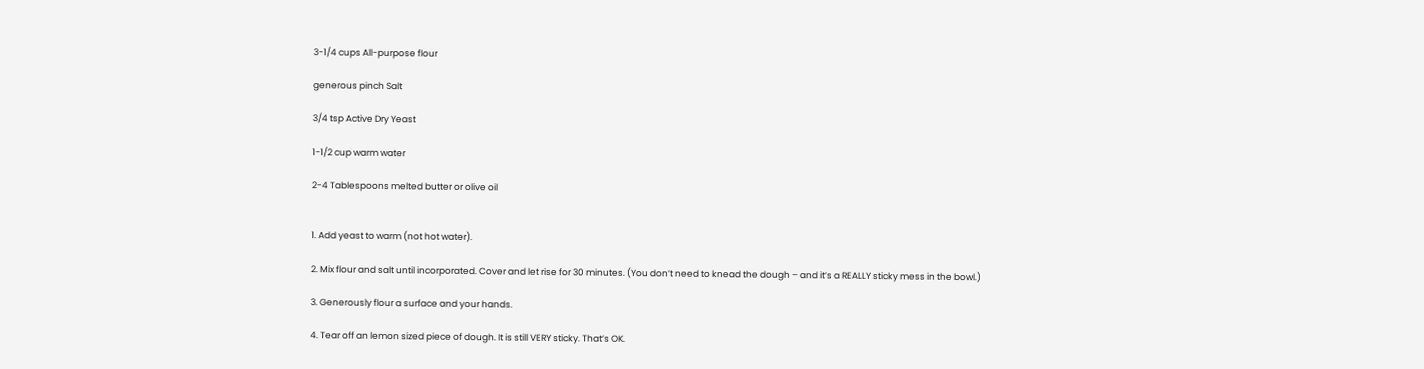3-1/4 cups All-purpose flour

generous pinch Salt

3/4 tsp Active Dry Yeast

1-1/2 cup warm water

2-4 Tablespoons melted butter or olive oil


1. Add yeast to warm (not hot water).

2. Mix flour and salt until incorporated. Cover and let rise for 30 minutes. (You don’t need to knead the dough – and it’s a REALLY sticky mess in the bowl.)

3. Generously flour a surface and your hands.

4. Tear off an lemon sized piece of dough. It is still VERY sticky. That’s OK.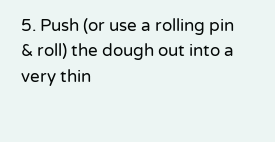5. Push (or use a rolling pin & roll) the dough out into a very thin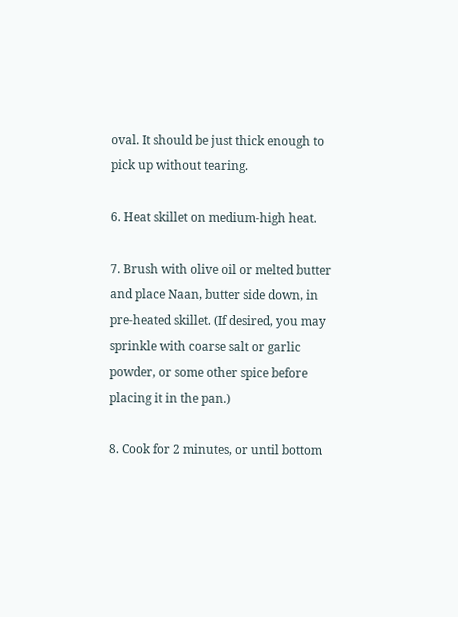oval. It should be just thick enough to pick up without tearing.

6. Heat skillet on medium-high heat.

7. Brush with olive oil or melted butter and place Naan, butter side down, in pre-heated skillet. (If desired, you may sprinkle with coarse salt or garlic powder, or some other spice before placing it in the pan.)

8. Cook for 2 minutes, or until bottom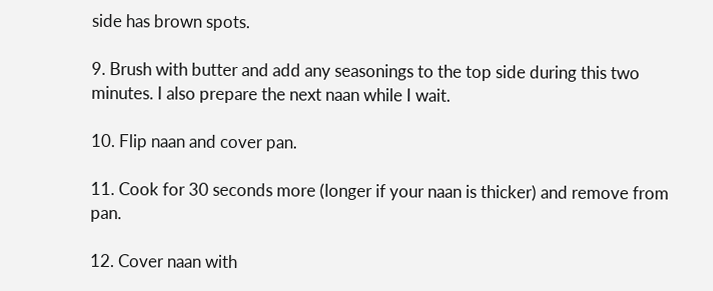side has brown spots.

9. Brush with butter and add any seasonings to the top side during this two minutes. I also prepare the next naan while I wait.

10. Flip naan and cover pan.

11. Cook for 30 seconds more (longer if your naan is thicker) and remove from pan.

12. Cover naan with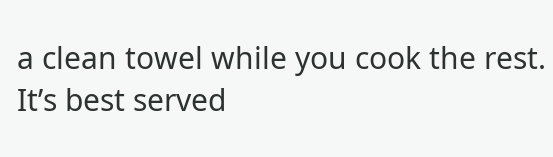a clean towel while you cook the rest. It’s best served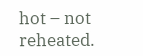hot – not reheated.